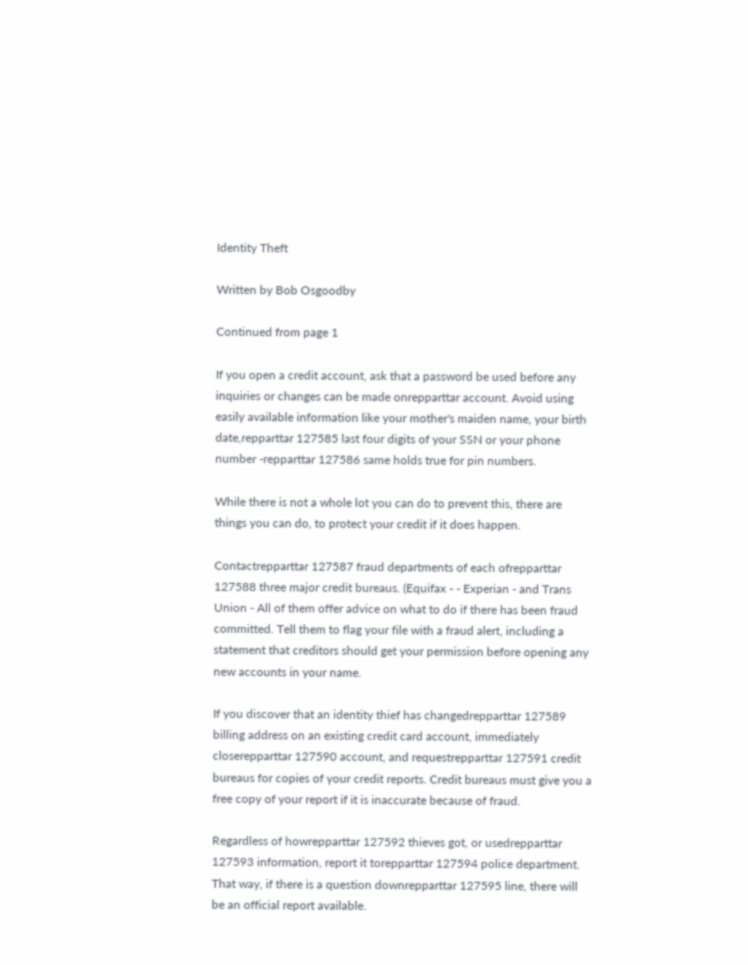Identity Theft

Written by Bob Osgoodby

Continued from page 1

If you open a credit account, ask that a password be used before any inquiries or changes can be made onrepparttar account. Avoid using easily available information like your mother's maiden name, your birth date,repparttar 127585 last four digits of your SSN or your phone number -repparttar 127586 same holds true for pin numbers.

While there is not a whole lot you can do to prevent this, there are things you can do, to protect your credit if it does happen.

Contactrepparttar 127587 fraud departments of each ofrepparttar 127588 three major credit bureaus. (Equifax - - Experian - and Trans Union - All of them offer advice on what to do if there has been fraud committed. Tell them to flag your file with a fraud alert, including a statement that creditors should get your permission before opening any new accounts in your name.

If you discover that an identity thief has changedrepparttar 127589 billing address on an existing credit card account, immediately closerepparttar 127590 account, and requestrepparttar 127591 credit bureaus for copies of your credit reports. Credit bureaus must give you a free copy of your report if it is inaccurate because of fraud.

Regardless of howrepparttar 127592 thieves got, or usedrepparttar 127593 information, report it torepparttar 127594 police department. That way, if there is a question downrepparttar 127595 line, there will be an official report available.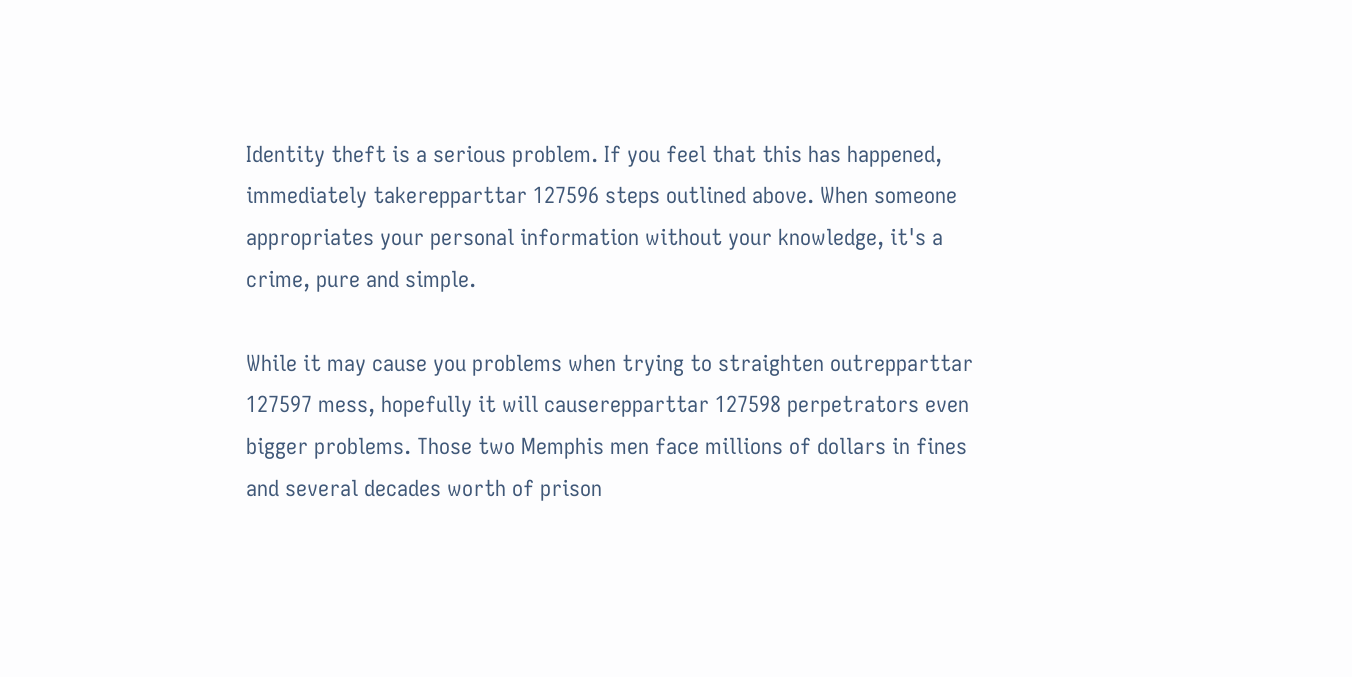Identity theft is a serious problem. If you feel that this has happened, immediately takerepparttar 127596 steps outlined above. When someone appropriates your personal information without your knowledge, it's a crime, pure and simple.

While it may cause you problems when trying to straighten outrepparttar 127597 mess, hopefully it will causerepparttar 127598 perpetrators even bigger problems. Those two Memphis men face millions of dollars in fines and several decades worth of prison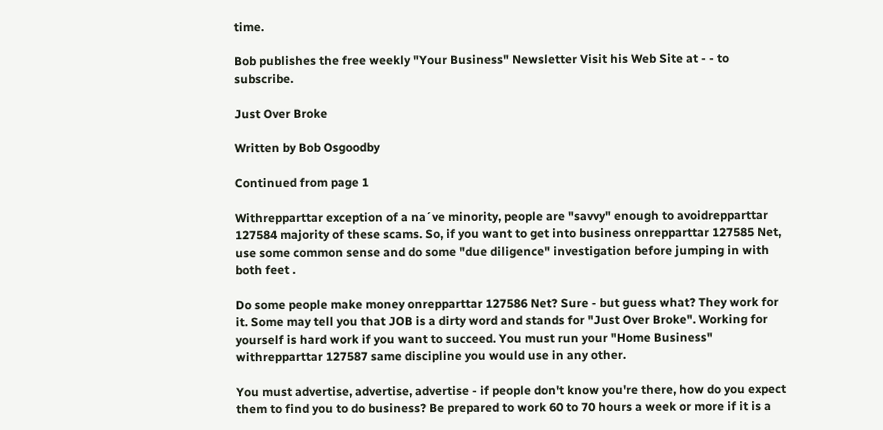time.

Bob publishes the free weekly "Your Business" Newsletter Visit his Web Site at - - to subscribe.

Just Over Broke

Written by Bob Osgoodby

Continued from page 1

Withrepparttar exception of a na´ve minority, people are "savvy" enough to avoidrepparttar 127584 majority of these scams. So, if you want to get into business onrepparttar 127585 Net, use some common sense and do some "due diligence" investigation before jumping in with both feet .

Do some people make money onrepparttar 127586 Net? Sure - but guess what? They work for it. Some may tell you that JOB is a dirty word and stands for "Just Over Broke". Working for yourself is hard work if you want to succeed. You must run your "Home Business" withrepparttar 127587 same discipline you would use in any other.

You must advertise, advertise, advertise - if people don't know you're there, how do you expect them to find you to do business? Be prepared to work 60 to 70 hours a week or more if it is a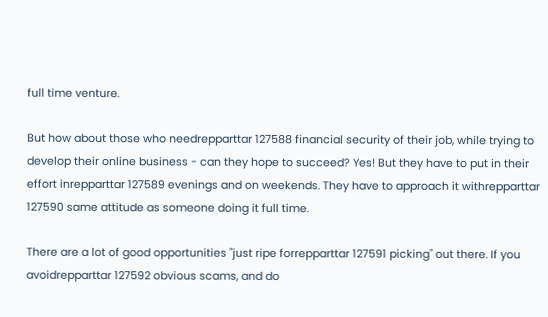full time venture.

But how about those who needrepparttar 127588 financial security of their job, while trying to develop their online business - can they hope to succeed? Yes! But they have to put in their effort inrepparttar 127589 evenings and on weekends. They have to approach it withrepparttar 127590 same attitude as someone doing it full time.

There are a lot of good opportunities "just ripe forrepparttar 127591 picking" out there. If you avoidrepparttar 127592 obvious scams, and do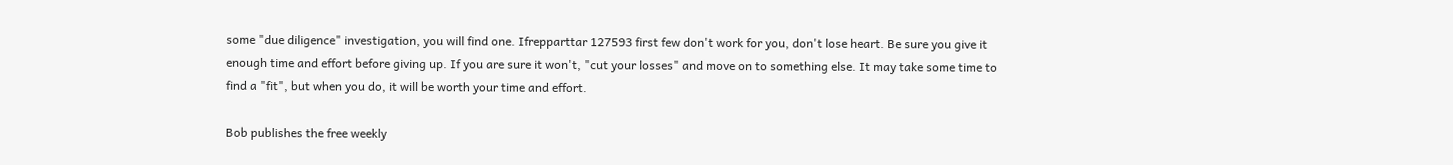some "due diligence" investigation, you will find one. Ifrepparttar 127593 first few don't work for you, don't lose heart. Be sure you give it enough time and effort before giving up. If you are sure it won't, "cut your losses" and move on to something else. It may take some time to find a "fit", but when you do, it will be worth your time and effort.

Bob publishes the free weekly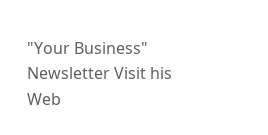"Your Business" Newsletter Visit his Web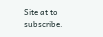Site at to subscribe.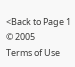<Back to Page 1 © 2005
Terms of Use